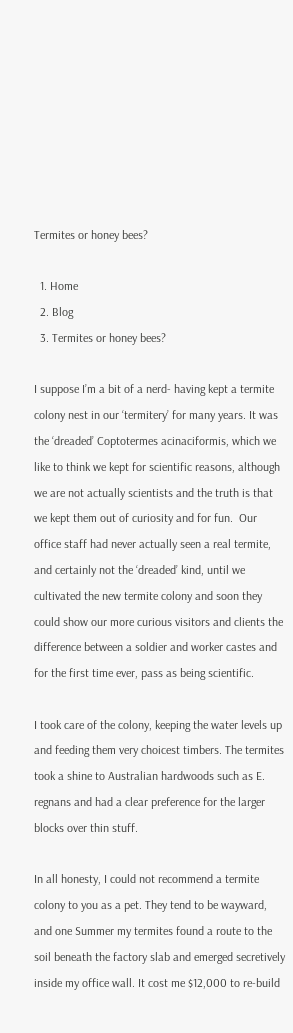Termites or honey bees?

  1. Home
  2. Blog
  3. Termites or honey bees?

I suppose I’m a bit of a nerd- having kept a termite colony nest in our ‘termitery’ for many years. It was the ‘dreaded’ Coptotermes acinaciformis, which we like to think we kept for scientific reasons, although we are not actually scientists and the truth is that we kept them out of curiosity and for fun.  Our office staff had never actually seen a real termite, and certainly not the ‘dreaded’ kind, until we cultivated the new termite colony and soon they could show our more curious visitors and clients the difference between a soldier and worker castes and for the first time ever, pass as being scientific.

I took care of the colony, keeping the water levels up and feeding them very choicest timbers. The termites took a shine to Australian hardwoods such as E. regnans and had a clear preference for the larger blocks over thin stuff.

In all honesty, I could not recommend a termite colony to you as a pet. They tend to be wayward, and one Summer my termites found a route to the soil beneath the factory slab and emerged secretively inside my office wall. It cost me $12,000 to re-build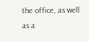the office, as well as a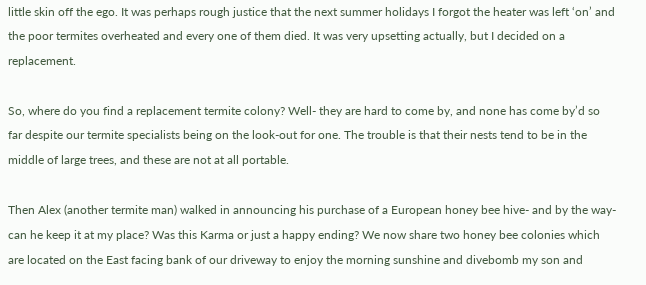little skin off the ego. It was perhaps rough justice that the next summer holidays I forgot the heater was left ‘on’ and the poor termites overheated and every one of them died. It was very upsetting actually, but I decided on a replacement.

So, where do you find a replacement termite colony? Well- they are hard to come by, and none has come by’d so far despite our termite specialists being on the look-out for one. The trouble is that their nests tend to be in the middle of large trees, and these are not at all portable.

Then Alex (another termite man) walked in announcing his purchase of a European honey bee hive- and by the way- can he keep it at my place? Was this Karma or just a happy ending? We now share two honey bee colonies which are located on the East facing bank of our driveway to enjoy the morning sunshine and divebomb my son and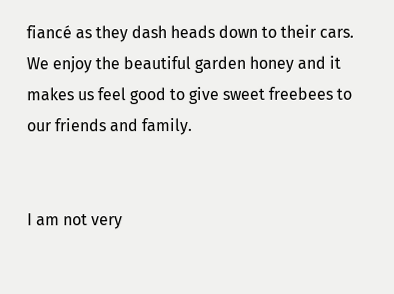fiancé as they dash heads down to their cars. We enjoy the beautiful garden honey and it makes us feel good to give sweet freebees to our friends and family.


I am not very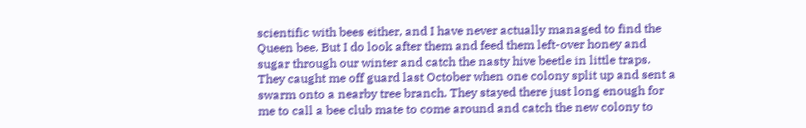scientific with bees either, and I have never actually managed to find the Queen bee. But I do look after them and feed them left-over honey and sugar through our winter and catch the nasty hive beetle in little traps. They caught me off guard last October when one colony split up and sent a swarm onto a nearby tree branch. They stayed there just long enough for me to call a bee club mate to come around and catch the new colony to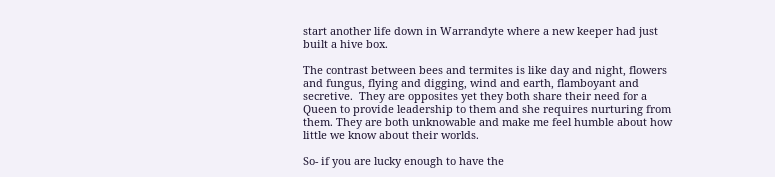start another life down in Warrandyte where a new keeper had just built a hive box.

The contrast between bees and termites is like day and night, flowers and fungus, flying and digging, wind and earth, flamboyant and secretive.  They are opposites yet they both share their need for a Queen to provide leadership to them and she requires nurturing from them. They are both unknowable and make me feel humble about how little we know about their worlds.

So- if you are lucky enough to have the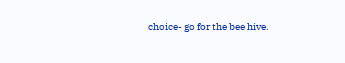choice- go for the bee hive.